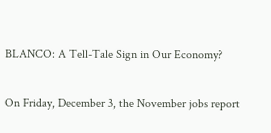BLANCO: A Tell-Tale Sign in Our Economy?

On Friday, December 3, the November jobs report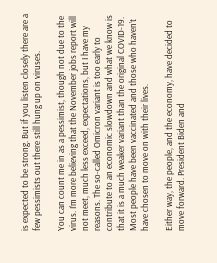is expected to be strong. But if you listen closely there are a few pessimists out there still hung up on viruses.

You can count me in as a pessimist, though not due to the virus. I’m more believing that the November jobs report will not meet, much less exceed, expectations, but I have my reasons. The so-called Omicron variant is too early to contribute to an economic slowdown and what we know is that it is a much weaker variant than the original COVID-19. Most people have been vaccinated and those who haven’t have chosen to move on with their lives.

Either way, the people, and the economy, have decided to move forward. President Biden and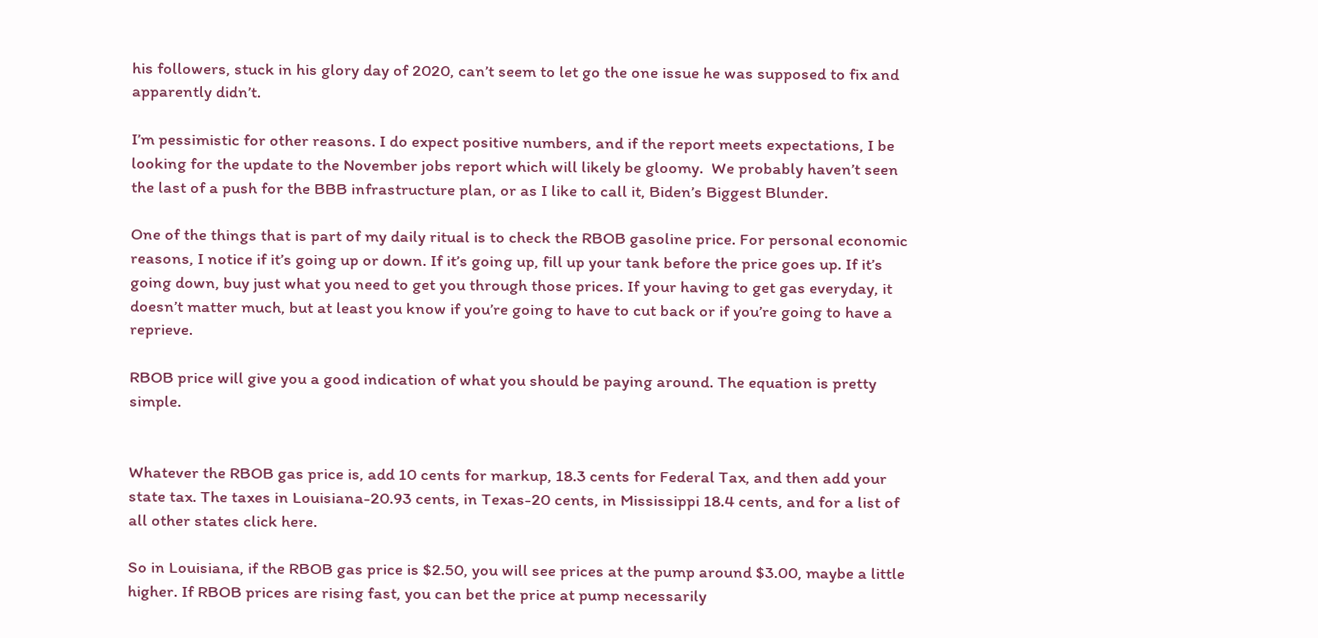his followers, stuck in his glory day of 2020, can’t seem to let go the one issue he was supposed to fix and apparently didn’t.

I’m pessimistic for other reasons. I do expect positive numbers, and if the report meets expectations, I be looking for the update to the November jobs report which will likely be gloomy.  We probably haven’t seen the last of a push for the BBB infrastructure plan, or as I like to call it, Biden’s Biggest Blunder.

One of the things that is part of my daily ritual is to check the RBOB gasoline price. For personal economic reasons, I notice if it’s going up or down. If it’s going up, fill up your tank before the price goes up. If it’s going down, buy just what you need to get you through those prices. If your having to get gas everyday, it doesn’t matter much, but at least you know if you’re going to have to cut back or if you’re going to have a reprieve.

RBOB price will give you a good indication of what you should be paying around. The equation is pretty simple.


Whatever the RBOB gas price is, add 10 cents for markup, 18.3 cents for Federal Tax, and then add your state tax. The taxes in Louisiana-20.93 cents, in Texas-20 cents, in Mississippi 18.4 cents, and for a list of all other states click here.

So in Louisiana, if the RBOB gas price is $2.50, you will see prices at the pump around $3.00, maybe a little higher. If RBOB prices are rising fast, you can bet the price at pump necessarily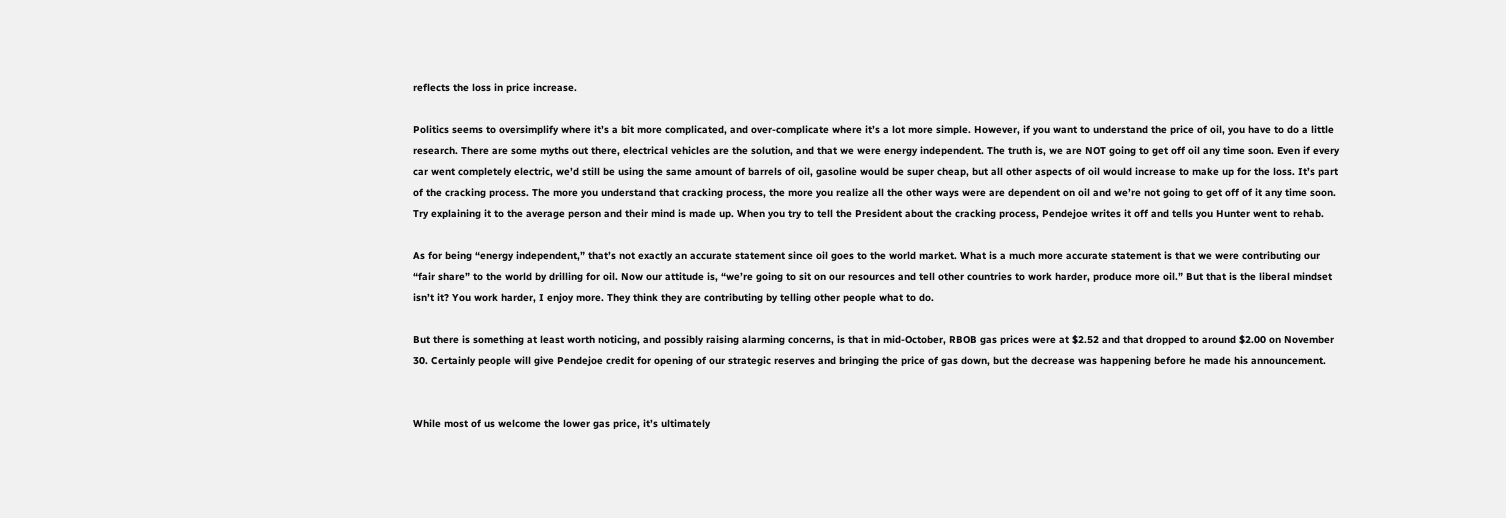reflects the loss in price increase.

Politics seems to oversimplify where it’s a bit more complicated, and over-complicate where it’s a lot more simple. However, if you want to understand the price of oil, you have to do a little research. There are some myths out there, electrical vehicles are the solution, and that we were energy independent. The truth is, we are NOT going to get off oil any time soon. Even if every car went completely electric, we’d still be using the same amount of barrels of oil, gasoline would be super cheap, but all other aspects of oil would increase to make up for the loss. It’s part of the cracking process. The more you understand that cracking process, the more you realize all the other ways were are dependent on oil and we’re not going to get off of it any time soon. Try explaining it to the average person and their mind is made up. When you try to tell the President about the cracking process, Pendejoe writes it off and tells you Hunter went to rehab.

As for being “energy independent,” that’s not exactly an accurate statement since oil goes to the world market. What is a much more accurate statement is that we were contributing our “fair share” to the world by drilling for oil. Now our attitude is, “we’re going to sit on our resources and tell other countries to work harder, produce more oil.” But that is the liberal mindset isn’t it? You work harder, I enjoy more. They think they are contributing by telling other people what to do.

But there is something at least worth noticing, and possibly raising alarming concerns, is that in mid-October, RBOB gas prices were at $2.52 and that dropped to around $2.00 on November 30. Certainly people will give Pendejoe credit for opening of our strategic reserves and bringing the price of gas down, but the decrease was happening before he made his announcement.


While most of us welcome the lower gas price, it’s ultimately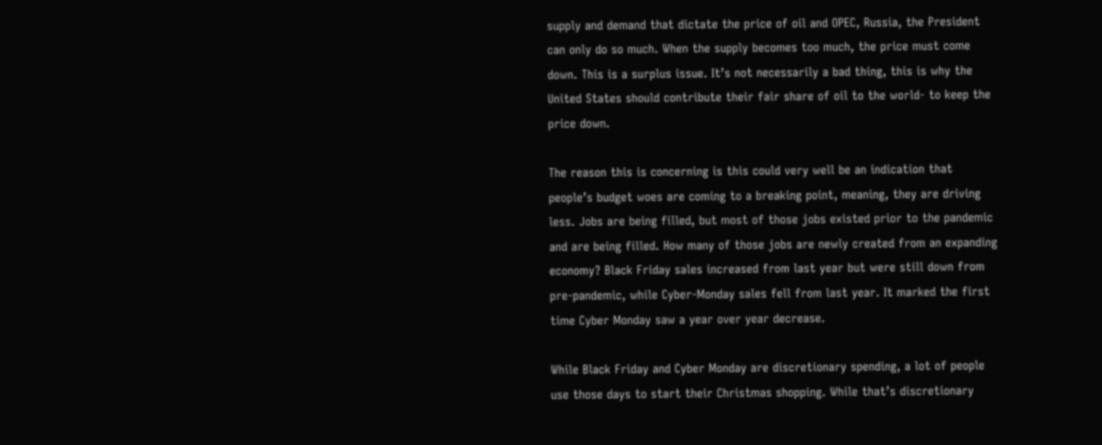supply and demand that dictate the price of oil and OPEC, Russia, the President can only do so much. When the supply becomes too much, the price must come down. This is a surplus issue. It’s not necessarily a bad thing, this is why the United States should contribute their fair share of oil to the world- to keep the price down.

The reason this is concerning is this could very well be an indication that people’s budget woes are coming to a breaking point, meaning, they are driving less. Jobs are being filled, but most of those jobs existed prior to the pandemic and are being filled. How many of those jobs are newly created from an expanding economy? Black Friday sales increased from last year but were still down from pre-pandemic, while Cyber-Monday sales fell from last year. It marked the first time Cyber Monday saw a year over year decrease.

While Black Friday and Cyber Monday are discretionary spending, a lot of people use those days to start their Christmas shopping. While that’s discretionary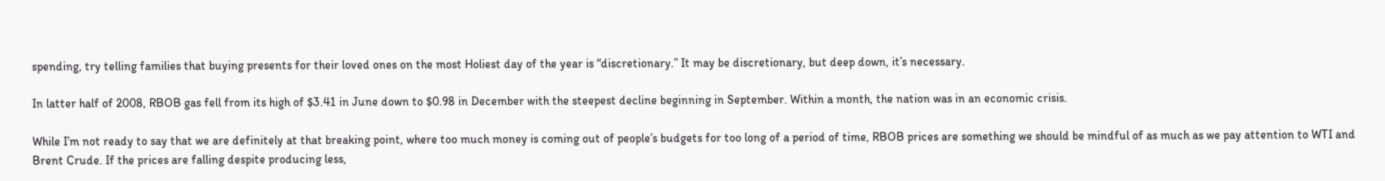spending, try telling families that buying presents for their loved ones on the most Holiest day of the year is “discretionary.” It may be discretionary, but deep down, it’s necessary.

In latter half of 2008, RBOB gas fell from its high of $3.41 in June down to $0.98 in December with the steepest decline beginning in September. Within a month, the nation was in an economic crisis.

While I’m not ready to say that we are definitely at that breaking point, where too much money is coming out of people’s budgets for too long of a period of time, RBOB prices are something we should be mindful of as much as we pay attention to WTI and Brent Crude. If the prices are falling despite producing less,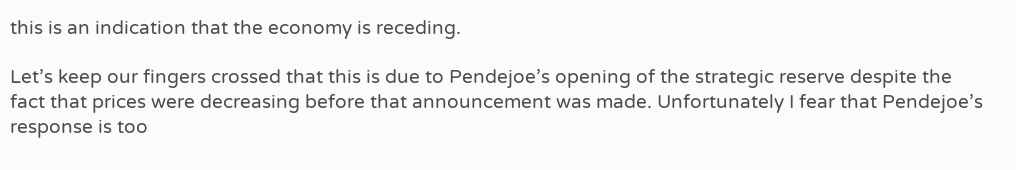this is an indication that the economy is receding.

Let’s keep our fingers crossed that this is due to Pendejoe’s opening of the strategic reserve despite the fact that prices were decreasing before that announcement was made. Unfortunately I fear that Pendejoe’s response is too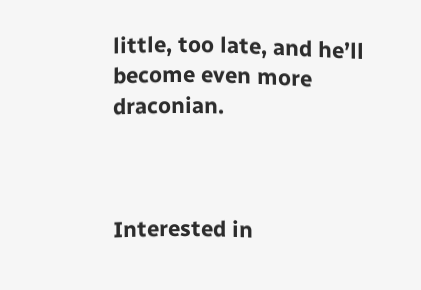little, too late, and he’ll become even more draconian.



Interested in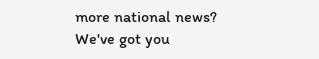more national news? We've got you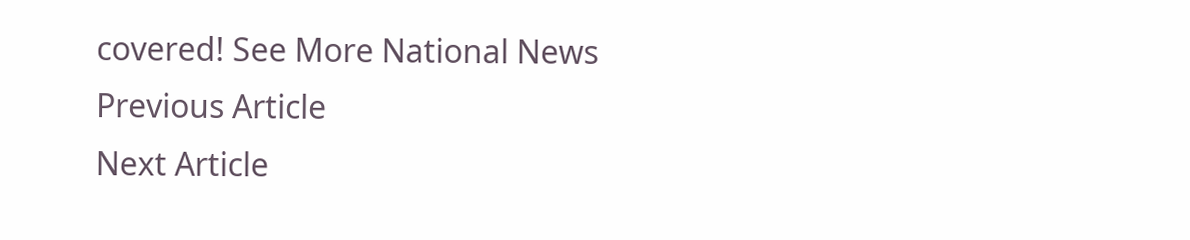covered! See More National News
Previous Article
Next Article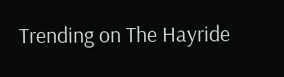Trending on The Hayride